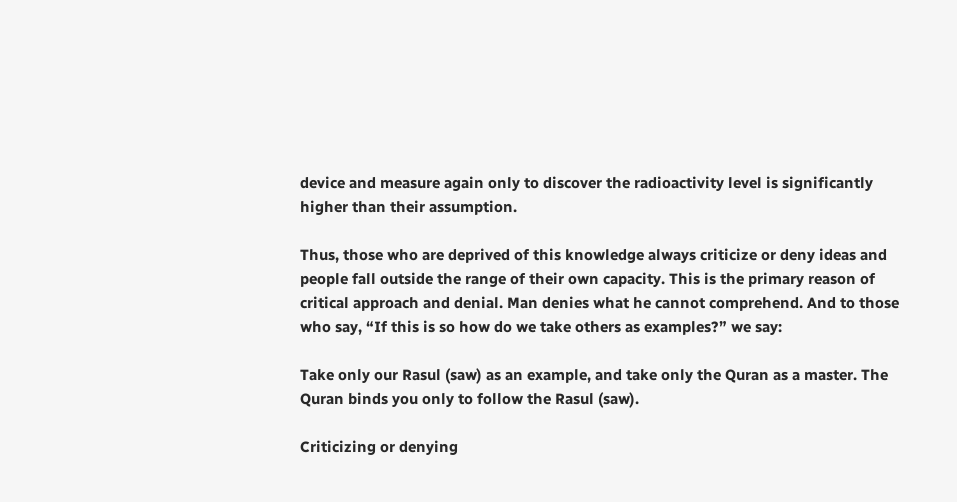device and measure again only to discover the radioactivity level is significantly higher than their assumption.

Thus, those who are deprived of this knowledge always criticize or deny ideas and people fall outside the range of their own capacity. This is the primary reason of critical approach and denial. Man denies what he cannot comprehend. And to those who say, “If this is so how do we take others as examples?” we say:

Take only our Rasul (saw) as an example, and take only the Quran as a master. The Quran binds you only to follow the Rasul (saw).

Criticizing or denying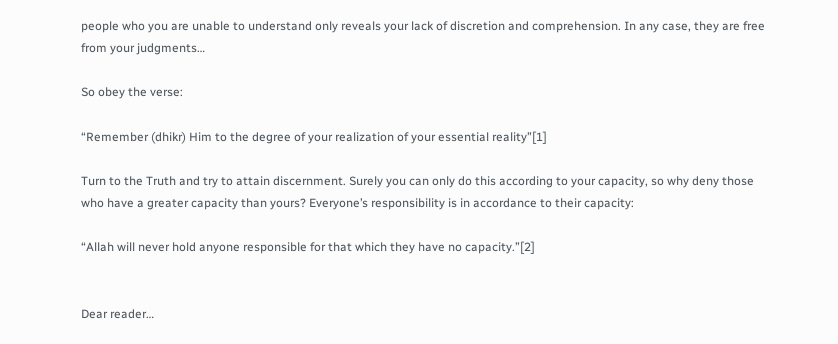people who you are unable to understand only reveals your lack of discretion and comprehension. In any case, they are free from your judgments…

So obey the verse:

“Remember (dhikr) Him to the degree of your realization of your essential reality”[1]

Turn to the Truth and try to attain discernment. Surely you can only do this according to your capacity, so why deny those who have a greater capacity than yours? Everyone’s responsibility is in accordance to their capacity:

“Allah will never hold anyone responsible for that which they have no capacity.”[2]


Dear reader…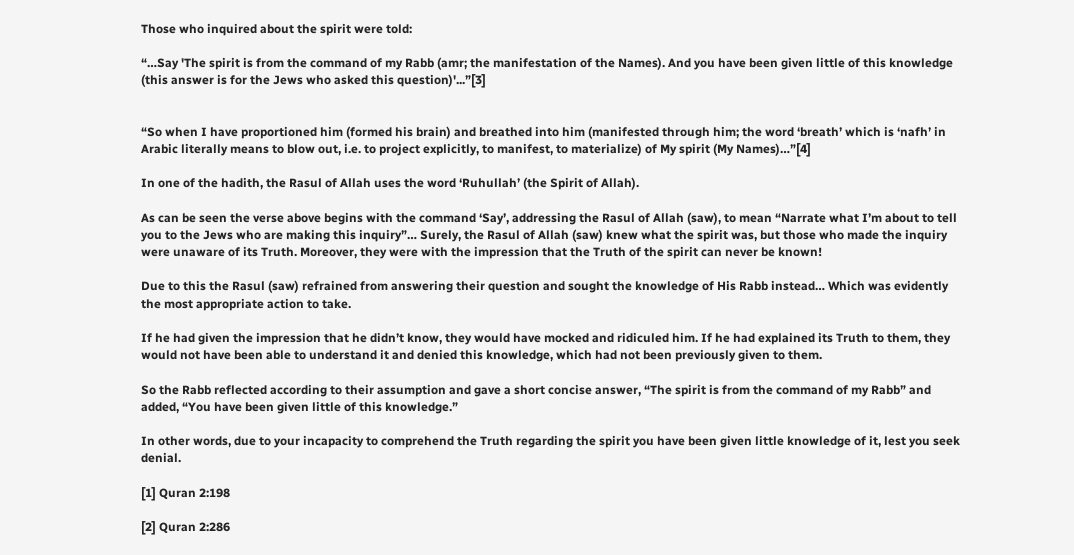Those who inquired about the spirit were told:

“…Say 'The spirit is from the command of my Rabb (amr; the manifestation of the Names). And you have been given little of this knowledge (this answer is for the Jews who asked this question)'...”[3]


“So when I have proportioned him (formed his brain) and breathed into him (manifested through him; the word ‘breath’ which is ‘nafh’ in Arabic literally means to blow out, i.e. to project explicitly, to manifest, to materialize) of My spirit (My Names)…”[4]

In one of the hadith, the Rasul of Allah uses the word ‘Ruhullah’ (the Spirit of Allah).

As can be seen the verse above begins with the command ‘Say’, addressing the Rasul of Allah (saw), to mean “Narrate what I’m about to tell you to the Jews who are making this inquiry”… Surely, the Rasul of Allah (saw) knew what the spirit was, but those who made the inquiry were unaware of its Truth. Moreover, they were with the impression that the Truth of the spirit can never be known!

Due to this the Rasul (saw) refrained from answering their question and sought the knowledge of His Rabb instead… Which was evidently the most appropriate action to take.

If he had given the impression that he didn’t know, they would have mocked and ridiculed him. If he had explained its Truth to them, they would not have been able to understand it and denied this knowledge, which had not been previously given to them.

So the Rabb reflected according to their assumption and gave a short concise answer, “The spirit is from the command of my Rabb” and added, “You have been given little of this knowledge.”

In other words, due to your incapacity to comprehend the Truth regarding the spirit you have been given little knowledge of it, lest you seek denial.

[1] Quran 2:198

[2] Quran 2:286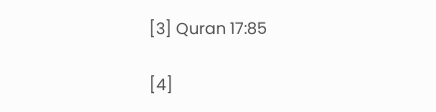[3] Quran 17:85

[4]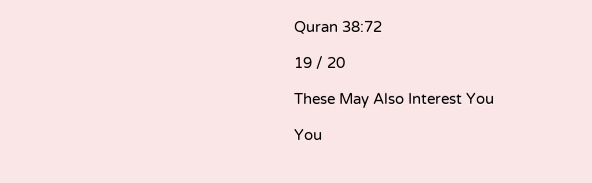Quran 38:72

19 / 20

These May Also Interest You

You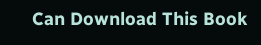Can Download This Book